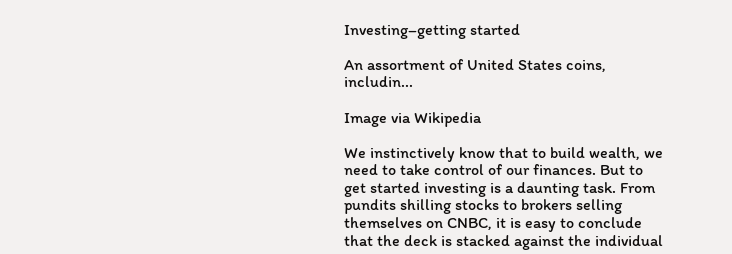Investing–getting started

An assortment of United States coins, includin...

Image via Wikipedia

We instinctively know that to build wealth, we need to take control of our finances. But to get started investing is a daunting task. From pundits shilling stocks to brokers selling themselves on CNBC, it is easy to conclude that the deck is stacked against the individual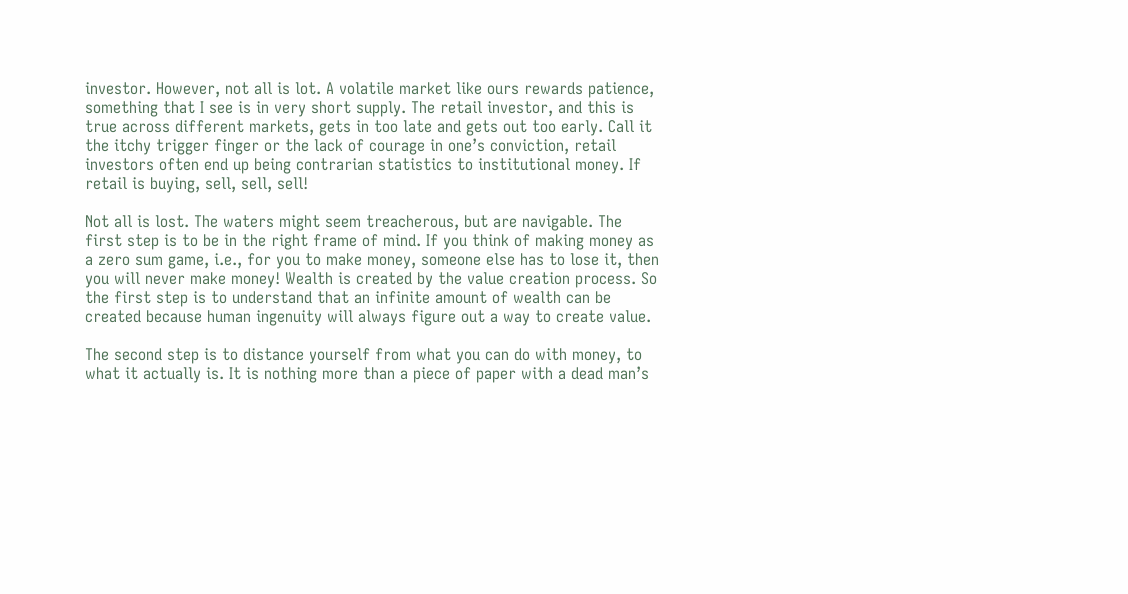investor. However, not all is lot. A volatile market like ours rewards patience, something that I see is in very short supply. The retail investor, and this is true across different markets, gets in too late and gets out too early. Call it the itchy trigger finger or the lack of courage in one’s conviction, retail investors often end up being contrarian statistics to institutional money. If retail is buying, sell, sell, sell!

Not all is lost. The waters might seem treacherous, but are navigable. The first step is to be in the right frame of mind. If you think of making money as a zero sum game, i.e., for you to make money, someone else has to lose it, then you will never make money! Wealth is created by the value creation process. So the first step is to understand that an infinite amount of wealth can be created because human ingenuity will always figure out a way to create value.

The second step is to distance yourself from what you can do with money, to what it actually is. It is nothing more than a piece of paper with a dead man’s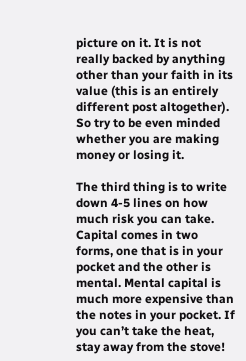picture on it. It is not really backed by anything other than your faith in its value (this is an entirely different post altogether). So try to be even minded whether you are making money or losing it.

The third thing is to write down 4-5 lines on how much risk you can take. Capital comes in two forms, one that is in your pocket and the other is mental. Mental capital is much more expensive than the notes in your pocket. If you can’t take the heat, stay away from the stove!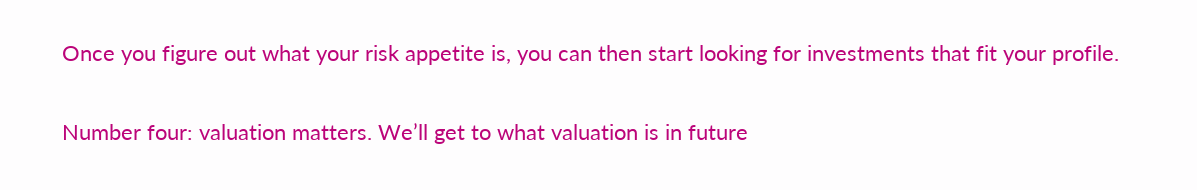Once you figure out what your risk appetite is, you can then start looking for investments that fit your profile.

Number four: valuation matters. We’ll get to what valuation is in future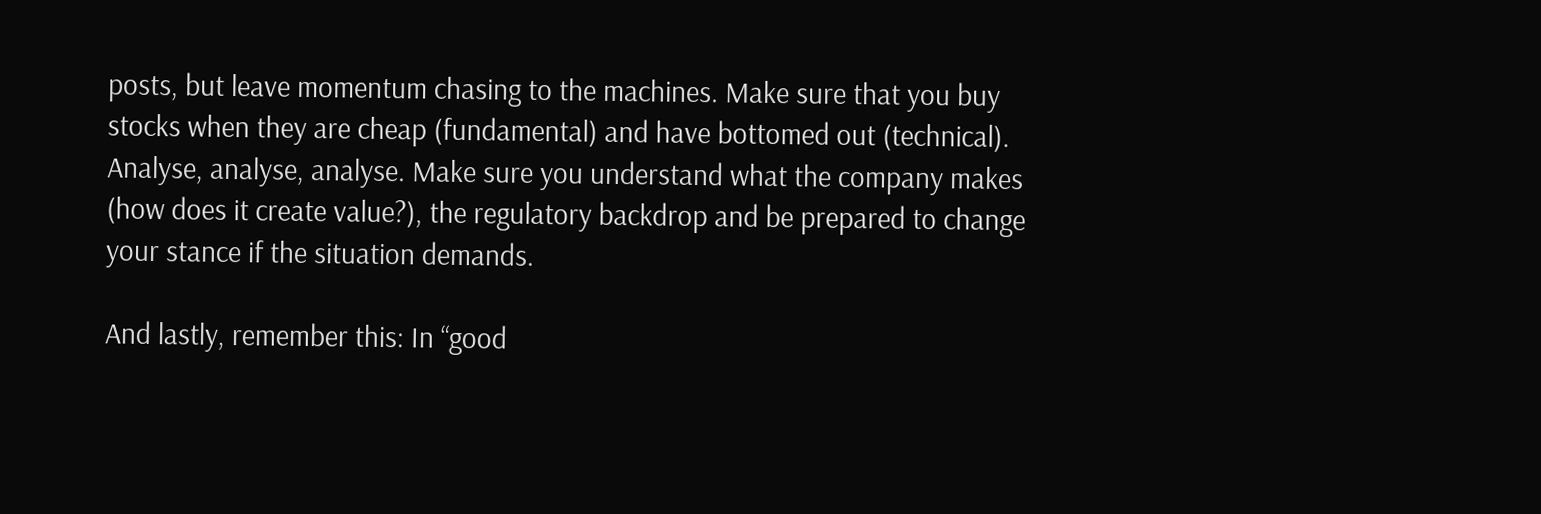posts, but leave momentum chasing to the machines. Make sure that you buy stocks when they are cheap (fundamental) and have bottomed out (technical). Analyse, analyse, analyse. Make sure you understand what the company makes (how does it create value?), the regulatory backdrop and be prepared to change your stance if the situation demands.

And lastly, remember this: In “good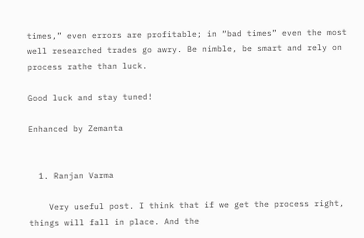times,” even errors are profitable; in “bad times” even the most well researched trades go awry. Be nimble, be smart and rely on process rathe than luck.

Good luck and stay tuned!

Enhanced by Zemanta


  1. Ranjan Varma

    Very useful post. I think that if we get the process right, things will fall in place. And the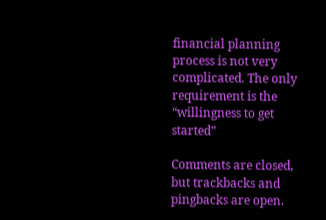financial planning process is not very complicated. The only requirement is the “willingness to get started”

Comments are closed, but trackbacks and pingbacks are open.